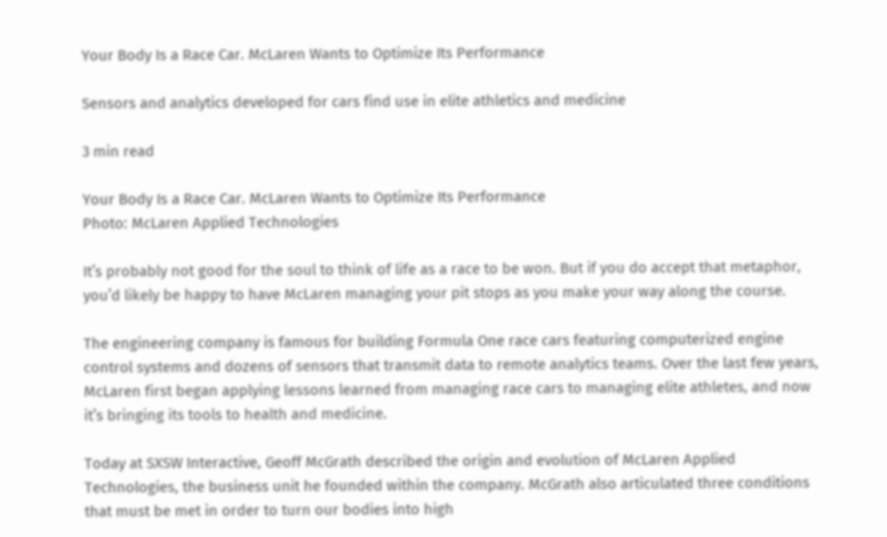Your Body Is a Race Car. McLaren Wants to Optimize Its Performance

Sensors and analytics developed for cars find use in elite athletics and medicine

3 min read

Your Body Is a Race Car. McLaren Wants to Optimize Its Performance
Photo: McLaren Applied Technologies

It’s probably not good for the soul to think of life as a race to be won. But if you do accept that metaphor, you’d likely be happy to have McLaren managing your pit stops as you make your way along the course.

The engineering company is famous for building Formula One race cars featuring computerized engine control systems and dozens of sensors that transmit data to remote analytics teams. Over the last few years, McLaren first began applying lessons learned from managing race cars to managing elite athletes, and now it’s bringing its tools to health and medicine.

Today at SXSW Interactive, Geoff McGrath described the origin and evolution of McLaren Applied Technologies, the business unit he founded within the company. McGrath also articulated three conditions that must be met in order to turn our bodies into high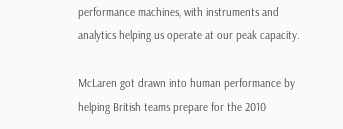performance machines, with instruments and analytics helping us operate at our peak capacity.

McLaren got drawn into human performance by helping British teams prepare for the 2010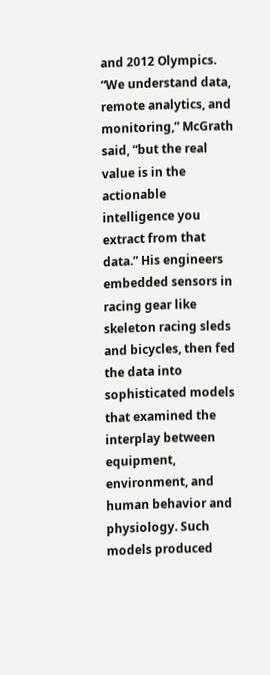and 2012 Olympics. “We understand data, remote analytics, and monitoring,” McGrath said, “but the real value is in the actionable intelligence you extract from that data.” His engineers embedded sensors in racing gear like skeleton racing sleds and bicycles, then fed the data into sophisticated models that examined the interplay between equipment, environment, and human behavior and physiology. Such models produced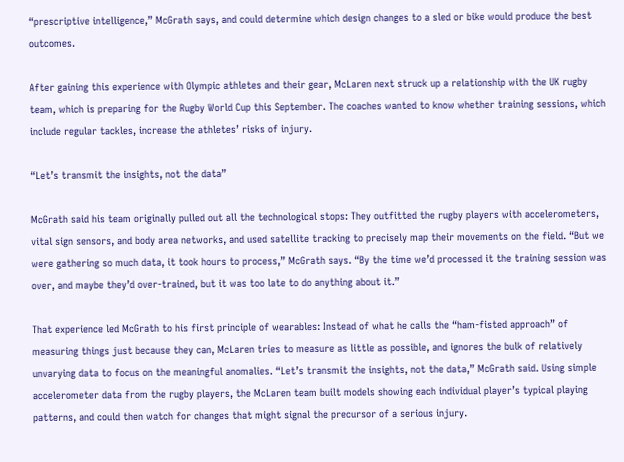“prescriptive intelligence,” McGrath says, and could determine which design changes to a sled or bike would produce the best outcomes.

After gaining this experience with Olympic athletes and their gear, McLaren next struck up a relationship with the UK rugby team, which is preparing for the Rugby World Cup this September. The coaches wanted to know whether training sessions, which include regular tackles, increase the athletes’ risks of injury.

“Let’s transmit the insights, not the data”

McGrath said his team originally pulled out all the technological stops: They outfitted the rugby players with accelerometers, vital sign sensors, and body area networks, and used satellite tracking to precisely map their movements on the field. “But we were gathering so much data, it took hours to process,” McGrath says. “By the time we’d processed it the training session was over, and maybe they’d over-trained, but it was too late to do anything about it.”

That experience led McGrath to his first principle of wearables: Instead of what he calls the “ham-fisted approach” of measuring things just because they can, McLaren tries to measure as little as possible, and ignores the bulk of relatively unvarying data to focus on the meaningful anomalies. “Let’s transmit the insights, not the data,” McGrath said. Using simple accelerometer data from the rugby players, the McLaren team built models showing each individual player’s typical playing patterns, and could then watch for changes that might signal the precursor of a serious injury.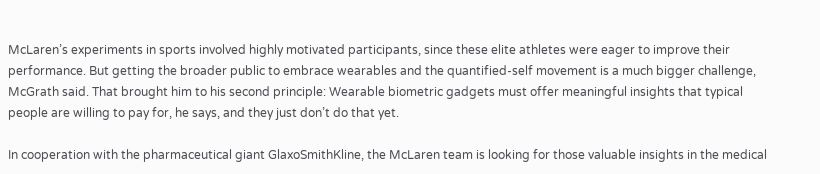McLaren’s experiments in sports involved highly motivated participants, since these elite athletes were eager to improve their performance. But getting the broader public to embrace wearables and the quantified-self movement is a much bigger challenge, McGrath said. That brought him to his second principle: Wearable biometric gadgets must offer meaningful insights that typical people are willing to pay for, he says, and they just don’t do that yet.

In cooperation with the pharmaceutical giant GlaxoSmithKline, the McLaren team is looking for those valuable insights in the medical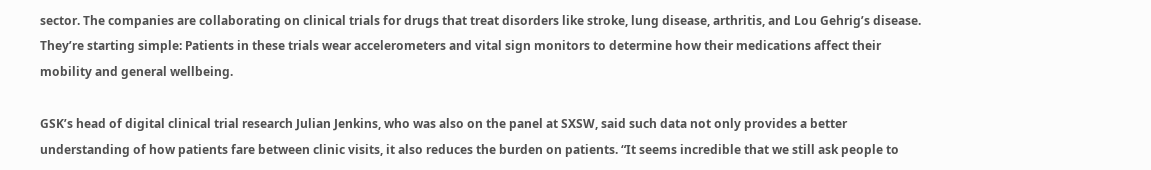sector. The companies are collaborating on clinical trials for drugs that treat disorders like stroke, lung disease, arthritis, and Lou Gehrig’s disease. They’re starting simple: Patients in these trials wear accelerometers and vital sign monitors to determine how their medications affect their mobility and general wellbeing.

GSK’s head of digital clinical trial research Julian Jenkins, who was also on the panel at SXSW, said such data not only provides a better understanding of how patients fare between clinic visits, it also reduces the burden on patients. “It seems incredible that we still ask people to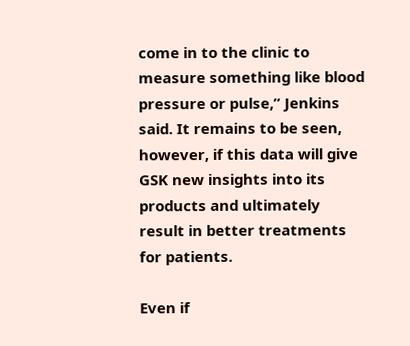come in to the clinic to measure something like blood pressure or pulse,” Jenkins said. It remains to be seen, however, if this data will give GSK new insights into its products and ultimately result in better treatments for patients.

Even if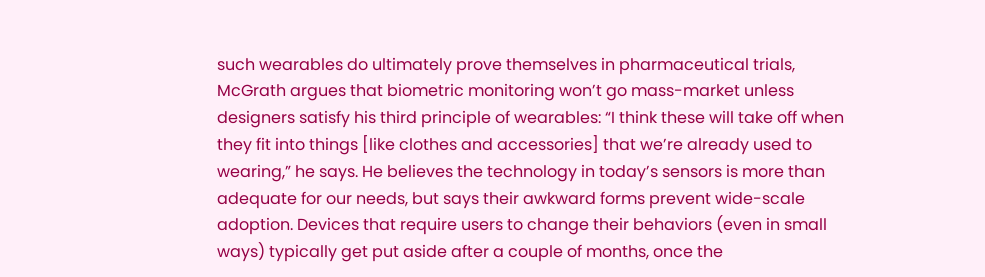such wearables do ultimately prove themselves in pharmaceutical trials, McGrath argues that biometric monitoring won’t go mass-market unless designers satisfy his third principle of wearables: “I think these will take off when they fit into things [like clothes and accessories] that we’re already used to wearing,” he says. He believes the technology in today’s sensors is more than adequate for our needs, but says their awkward forms prevent wide-scale adoption. Devices that require users to change their behaviors (even in small ways) typically get put aside after a couple of months, once the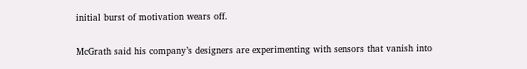initial burst of motivation wears off.

McGrath said his company’s designers are experimenting with sensors that vanish into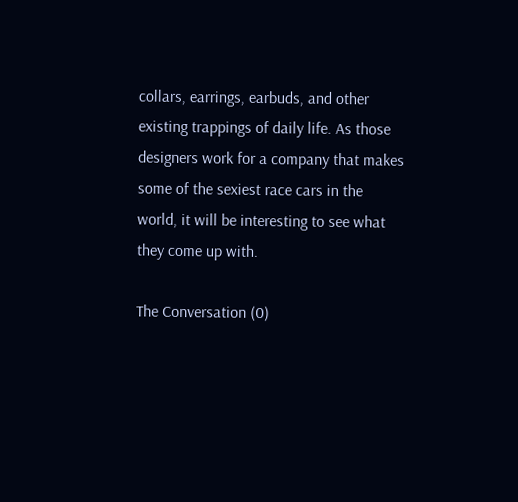collars, earrings, earbuds, and other existing trappings of daily life. As those designers work for a company that makes some of the sexiest race cars in the world, it will be interesting to see what they come up with.

The Conversation (0)